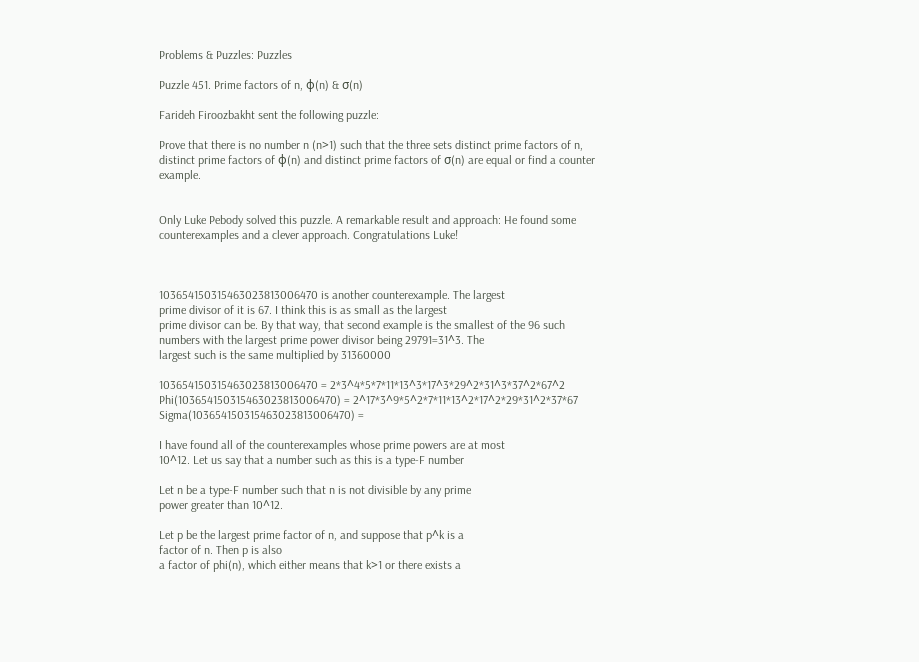Problems & Puzzles: Puzzles

Puzzle 451. Prime factors of n, φ(n) & σ(n)

Farideh Firoozbakht sent the following puzzle:

Prove that there is no number n (n>1) such that the three sets distinct prime factors of n, distinct prime factors of φ(n) and distinct prime factors of σ(n) are equal or find a counter example.


Only Luke Pebody solved this puzzle. A remarkable result and approach: He found some counterexamples and a clever approach. Congratulations Luke!



103654150315463023813006470 is another counterexample. The largest
prime divisor of it is 67. I think this is as small as the largest
prime divisor can be. By that way, that second example is the smallest of the 96 such
numbers with the largest prime power divisor being 29791=31^3. The
largest such is the same multiplied by 31360000

103654150315463023813006470 = 2*3^4*5*7*11*13^3*17^3*29^2*31^3*37^2*67^2
Phi(103654150315463023813006470) = 2^17*3^9*5^2*7*11*13^2*17^2*29*31^2*37*67
Sigma(103654150315463023813006470) =

I have found all of the counterexamples whose prime powers are at most
10^12. Let us say that a number such as this is a type-F number

Let n be a type-F number such that n is not divisible by any prime
power greater than 10^12.

Let p be the largest prime factor of n, and suppose that p^k is a
factor of n. Then p is also
a factor of phi(n), which either means that k>1 or there exists a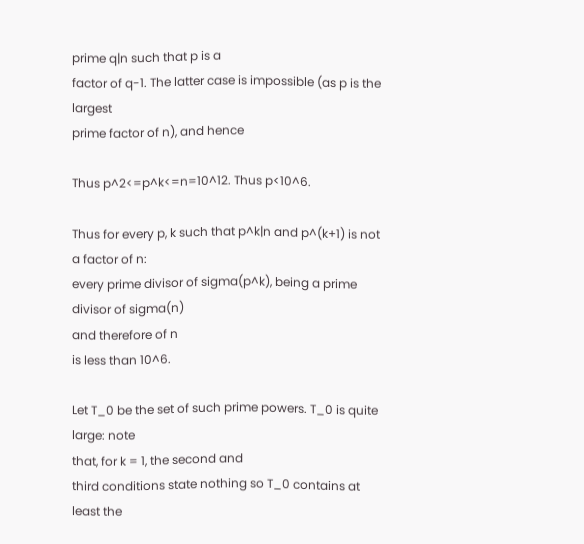prime q|n such that p is a
factor of q-1. The latter case is impossible (as p is the largest
prime factor of n), and hence

Thus p^2<=p^k<=n=10^12. Thus p<10^6.

Thus for every p, k such that p^k|n and p^(k+1) is not a factor of n:
every prime divisor of sigma(p^k), being a prime divisor of sigma(n)
and therefore of n
is less than 10^6.

Let T_0 be the set of such prime powers. T_0 is quite large: note
that, for k = 1, the second and
third conditions state nothing so T_0 contains at least the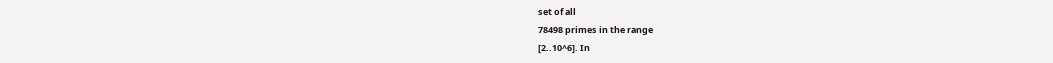set of all
78498 primes in the range
[2..10^6]. In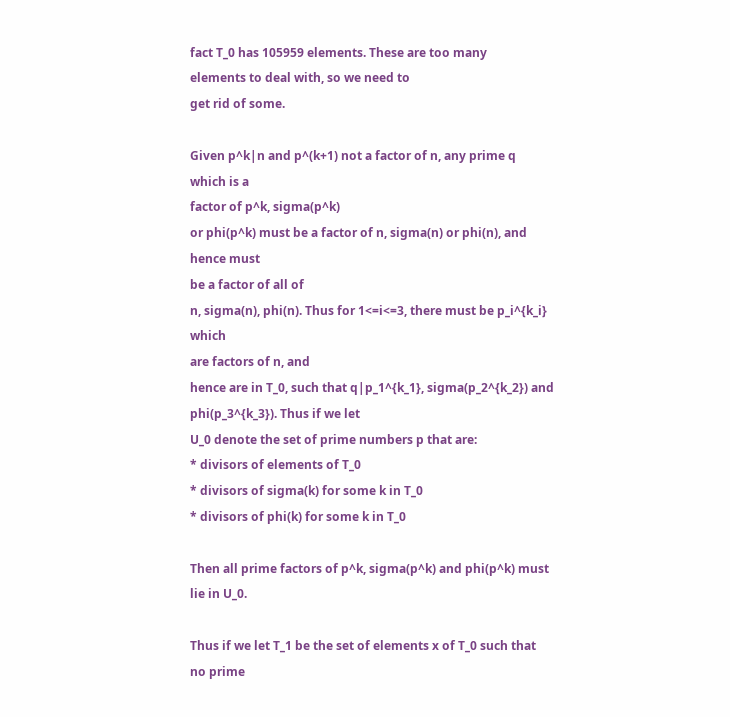fact T_0 has 105959 elements. These are too many
elements to deal with, so we need to
get rid of some.

Given p^k|n and p^(k+1) not a factor of n, any prime q which is a
factor of p^k, sigma(p^k)
or phi(p^k) must be a factor of n, sigma(n) or phi(n), and hence must
be a factor of all of
n, sigma(n), phi(n). Thus for 1<=i<=3, there must be p_i^{k_i} which
are factors of n, and
hence are in T_0, such that q|p_1^{k_1}, sigma(p_2^{k_2}) and
phi(p_3^{k_3}). Thus if we let
U_0 denote the set of prime numbers p that are:
* divisors of elements of T_0
* divisors of sigma(k) for some k in T_0
* divisors of phi(k) for some k in T_0

Then all prime factors of p^k, sigma(p^k) and phi(p^k) must lie in U_0.

Thus if we let T_1 be the set of elements x of T_0 such that no prime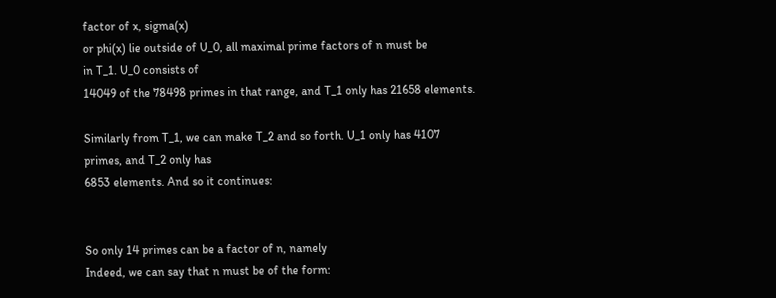factor of x, sigma(x)
or phi(x) lie outside of U_0, all maximal prime factors of n must be
in T_1. U_0 consists of
14049 of the 78498 primes in that range, and T_1 only has 21658 elements.

Similarly from T_1, we can make T_2 and so forth. U_1 only has 4107
primes, and T_2 only has
6853 elements. And so it continues:


So only 14 primes can be a factor of n, namely
Indeed, we can say that n must be of the form: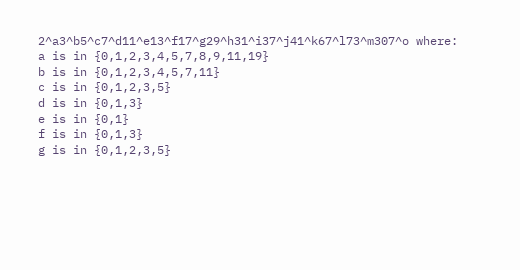2^a3^b5^c7^d11^e13^f17^g29^h31^i37^j41^k67^l73^m307^o where:
a is in {0,1,2,3,4,5,7,8,9,11,19}
b is in {0,1,2,3,4,5,7,11}
c is in {0,1,2,3,5}
d is in {0,1,3}
e is in {0,1}
f is in {0,1,3}
g is in {0,1,2,3,5}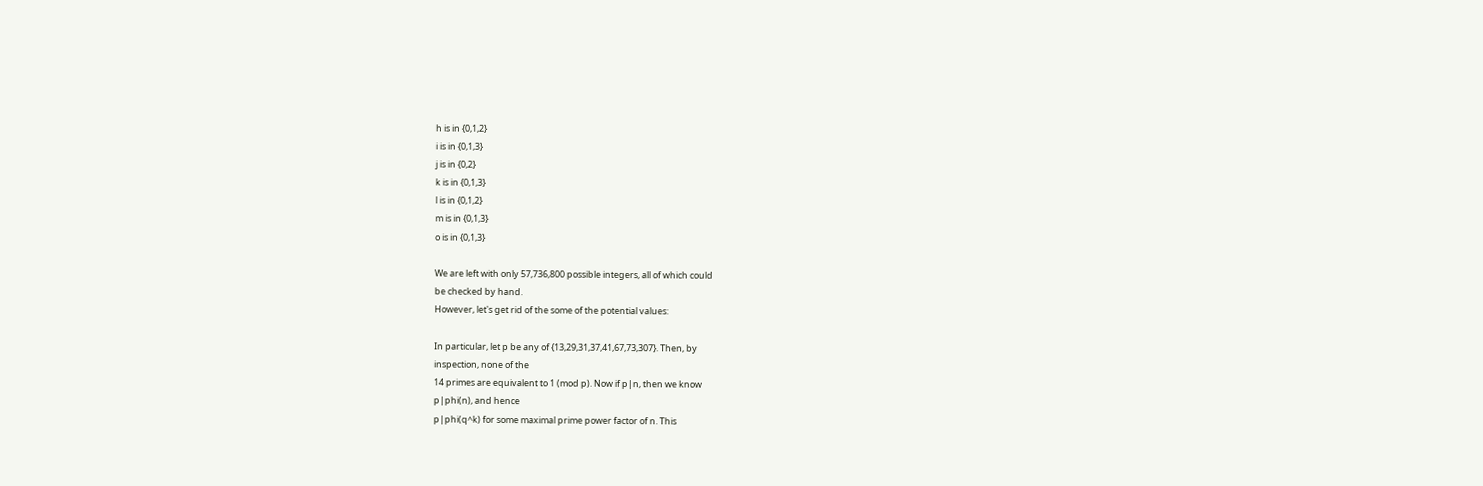h is in {0,1,2}
i is in {0,1,3}
j is in {0,2}
k is in {0,1,3}
l is in {0,1,2}
m is in {0,1,3}
o is in {0,1,3}

We are left with only 57,736,800 possible integers, all of which could
be checked by hand.
However, let's get rid of the some of the potential values:

In particular, let p be any of {13,29,31,37,41,67,73,307}. Then, by
inspection, none of the
14 primes are equivalent to 1 (mod p). Now if p|n, then we know
p|phi(n), and hence
p|phi(q^k) for some maximal prime power factor of n. This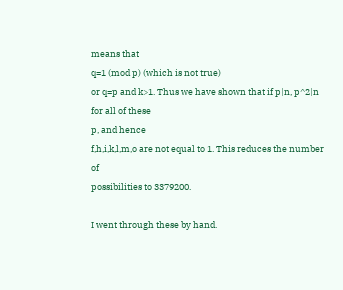means that
q=1 (mod p) (which is not true)
or q=p and k>1. Thus we have shown that if p|n, p^2|n for all of these
p, and hence
f,h,i,k,l,m,o are not equal to 1. This reduces the number of
possibilities to 3379200.

I went through these by hand.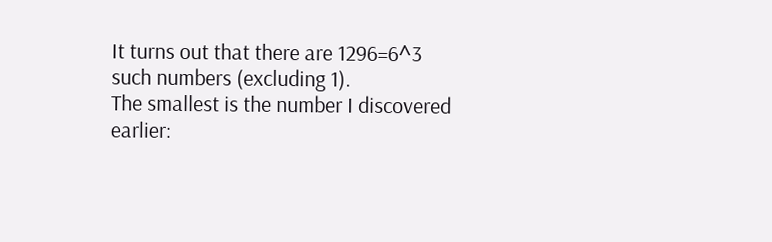It turns out that there are 1296=6^3
such numbers (excluding 1).
The smallest is the number I discovered earlier: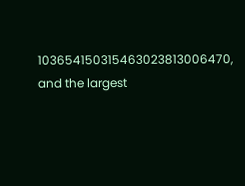103654150315463023813006470, and the largest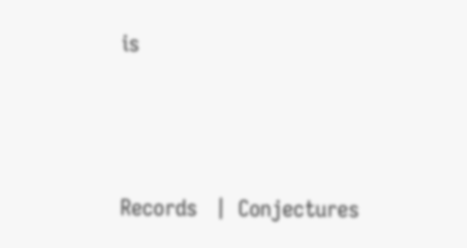is




Records   |  Conjectures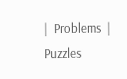|  Problems  |  Puzzles